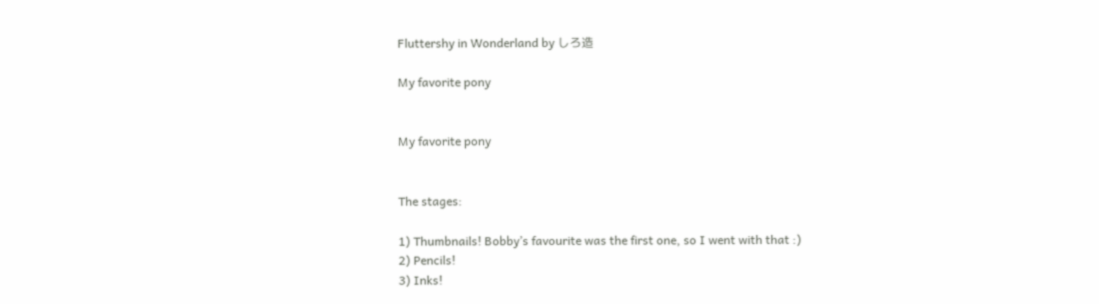Fluttershy in Wonderland by しろ造

My favorite pony


My favorite pony


The stages:

1) Thumbnails! Bobby’s favourite was the first one, so I went with that :)
2) Pencils!
3) Inks!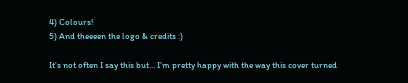4) Colours!
5) And theeeen the logo & credits :)

It’s not often I say this but… I’m pretty happy with the way this cover turned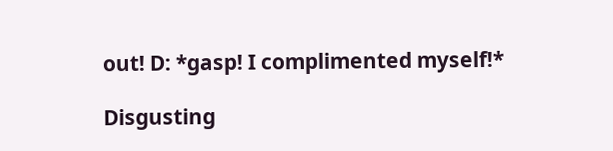out! D: *gasp! I complimented myself!*

Disgusting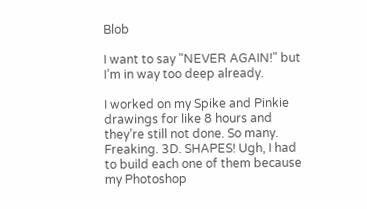Blob

I want to say "NEVER AGAIN!" but I’m in way too deep already.

I worked on my Spike and Pinkie drawings for like 8 hours and they’re still not done. So many. Freaking. 3D. SHAPES! Ugh, I had to build each one of them because my Photoshop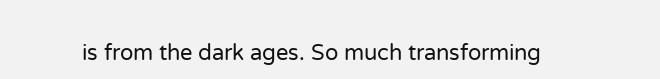is from the dark ages. So much transforming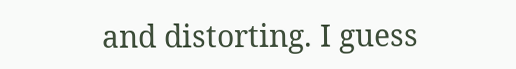and distorting. I guess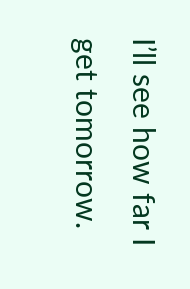I’ll see how far I get tomorrow.